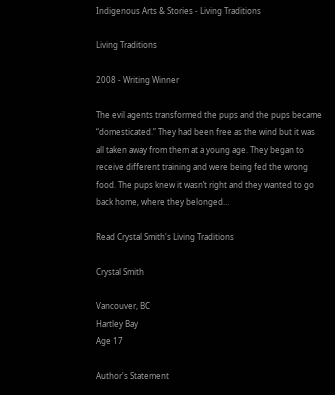Indigenous Arts & Stories - Living Traditions

Living Traditions

2008 - Writing Winner

The evil agents transformed the pups and the pups became “domesticated.” They had been free as the wind but it was all taken away from them at a young age. They began to receive different training and were being fed the wrong food. The pups knew it wasn’t right and they wanted to go back home, where they belonged…

Read Crystal Smith's Living Traditions

Crystal Smith

Vancouver, BC
Hartley Bay
Age 17

Author's Statement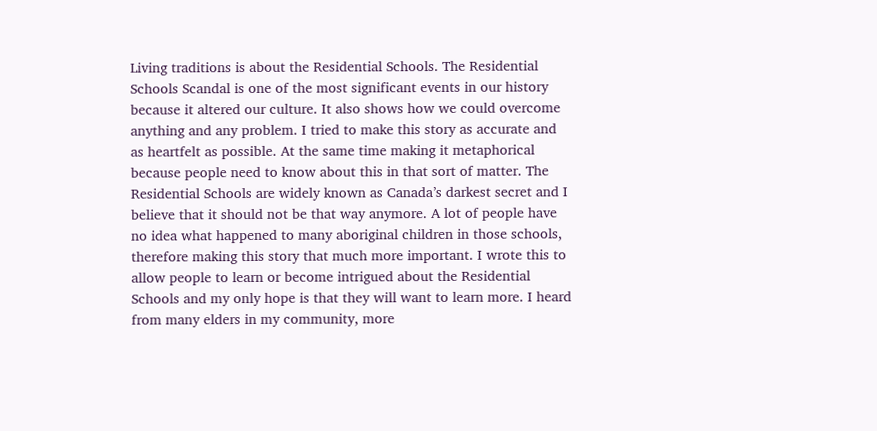Living traditions is about the Residential Schools. The Residential Schools Scandal is one of the most significant events in our history because it altered our culture. It also shows how we could overcome anything and any problem. I tried to make this story as accurate and as heartfelt as possible. At the same time making it metaphorical because people need to know about this in that sort of matter. The Residential Schools are widely known as Canada’s darkest secret and I believe that it should not be that way anymore. A lot of people have no idea what happened to many aboriginal children in those schools, therefore making this story that much more important. I wrote this to allow people to learn or become intrigued about the Residential Schools and my only hope is that they will want to learn more. I heard from many elders in my community, more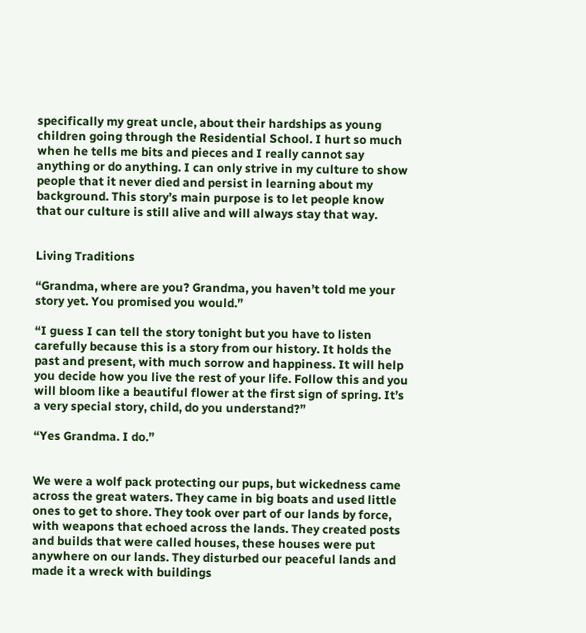specifically my great uncle, about their hardships as young children going through the Residential School. I hurt so much when he tells me bits and pieces and I really cannot say anything or do anything. I can only strive in my culture to show people that it never died and persist in learning about my background. This story’s main purpose is to let people know that our culture is still alive and will always stay that way.


Living Traditions

“Grandma, where are you? Grandma, you haven’t told me your story yet. You promised you would.”

“I guess I can tell the story tonight but you have to listen carefully because this is a story from our history. It holds the past and present, with much sorrow and happiness. It will help you decide how you live the rest of your life. Follow this and you will bloom like a beautiful flower at the first sign of spring. It’s a very special story, child, do you understand?”

“Yes Grandma. I do.”


We were a wolf pack protecting our pups, but wickedness came across the great waters. They came in big boats and used little ones to get to shore. They took over part of our lands by force, with weapons that echoed across the lands. They created posts and builds that were called houses, these houses were put anywhere on our lands. They disturbed our peaceful lands and made it a wreck with buildings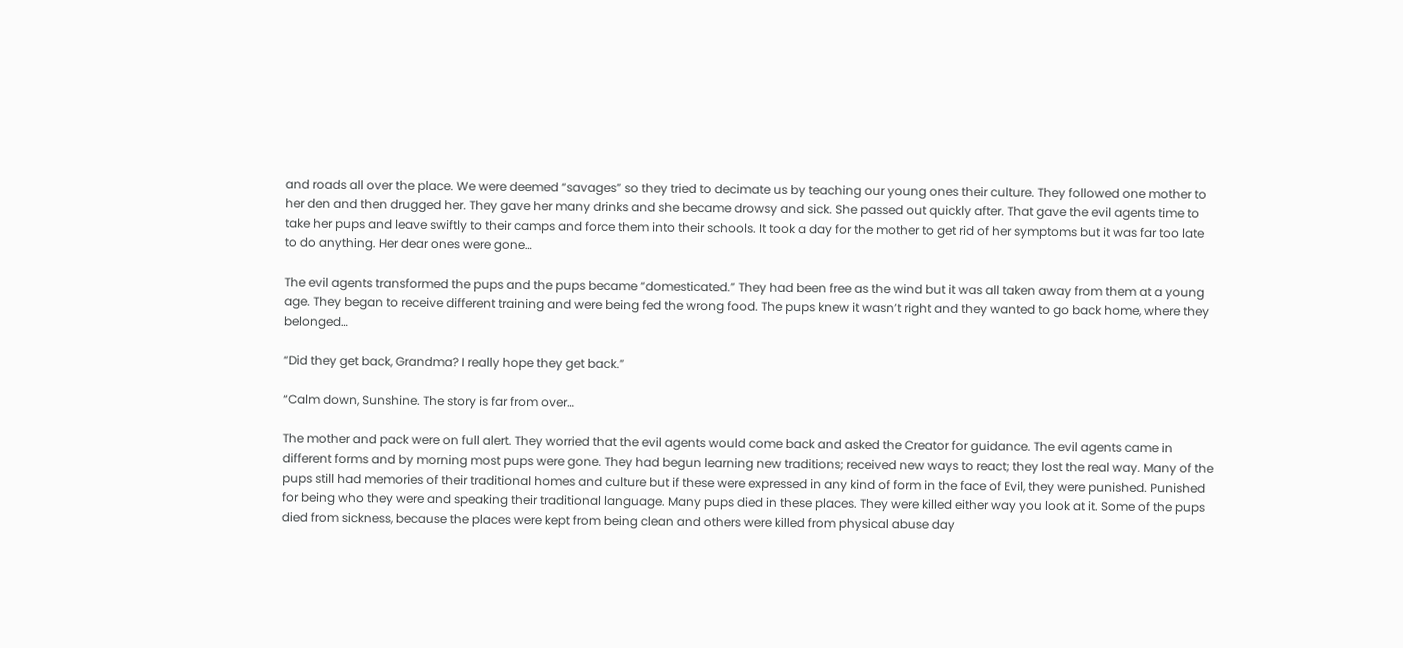and roads all over the place. We were deemed “savages” so they tried to decimate us by teaching our young ones their culture. They followed one mother to her den and then drugged her. They gave her many drinks and she became drowsy and sick. She passed out quickly after. That gave the evil agents time to take her pups and leave swiftly to their camps and force them into their schools. It took a day for the mother to get rid of her symptoms but it was far too late to do anything. Her dear ones were gone…

The evil agents transformed the pups and the pups became “domesticated.” They had been free as the wind but it was all taken away from them at a young age. They began to receive different training and were being fed the wrong food. The pups knew it wasn’t right and they wanted to go back home, where they belonged…

“Did they get back, Grandma? I really hope they get back.”

“Calm down, Sunshine. The story is far from over…

The mother and pack were on full alert. They worried that the evil agents would come back and asked the Creator for guidance. The evil agents came in different forms and by morning most pups were gone. They had begun learning new traditions; received new ways to react; they lost the real way. Many of the pups still had memories of their traditional homes and culture but if these were expressed in any kind of form in the face of Evil, they were punished. Punished for being who they were and speaking their traditional language. Many pups died in these places. They were killed either way you look at it. Some of the pups died from sickness, because the places were kept from being clean and others were killed from physical abuse day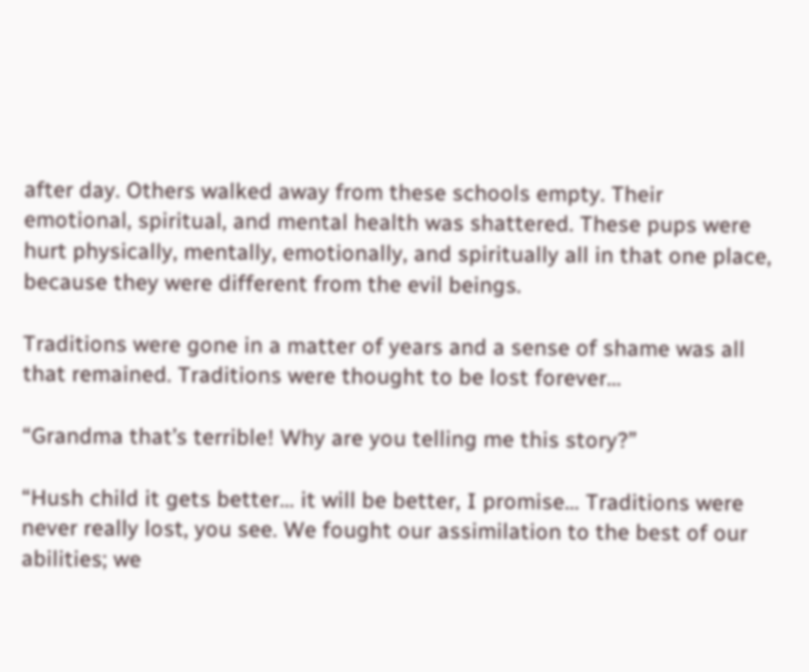after day. Others walked away from these schools empty. Their emotional, spiritual, and mental health was shattered. These pups were hurt physically, mentally, emotionally, and spiritually all in that one place, because they were different from the evil beings.

Traditions were gone in a matter of years and a sense of shame was all that remained. Traditions were thought to be lost forever…

“Grandma that’s terrible! Why are you telling me this story?”

“Hush child it gets better… it will be better, I promise… Traditions were never really lost, you see. We fought our assimilation to the best of our abilities; we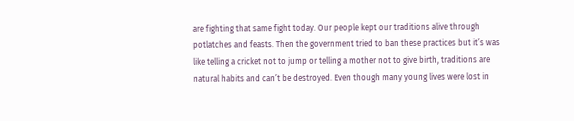are fighting that same fight today. Our people kept our traditions alive through potlatches and feasts. Then the government tried to ban these practices but it’s was like telling a cricket not to jump or telling a mother not to give birth, traditions are natural habits and can’t be destroyed. Even though many young lives were lost in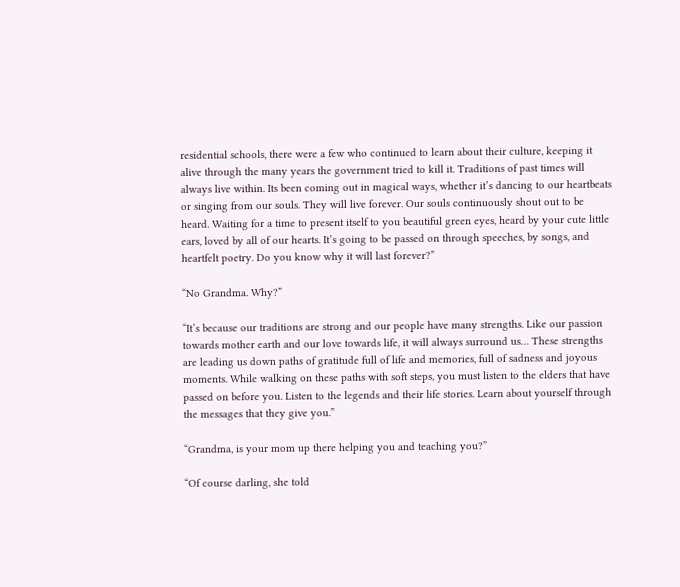residential schools, there were a few who continued to learn about their culture, keeping it alive through the many years the government tried to kill it. Traditions of past times will always live within. Its been coming out in magical ways, whether it’s dancing to our heartbeats or singing from our souls. They will live forever. Our souls continuously shout out to be heard. Waiting for a time to present itself to you beautiful green eyes, heard by your cute little ears, loved by all of our hearts. It’s going to be passed on through speeches, by songs, and heartfelt poetry. Do you know why it will last forever?”

“No Grandma. Why?”

“It’s because our traditions are strong and our people have many strengths. Like our passion towards mother earth and our love towards life, it will always surround us… These strengths are leading us down paths of gratitude full of life and memories, full of sadness and joyous moments. While walking on these paths with soft steps, you must listen to the elders that have passed on before you. Listen to the legends and their life stories. Learn about yourself through the messages that they give you.”

“Grandma, is your mom up there helping you and teaching you?”

“Of course darling, she told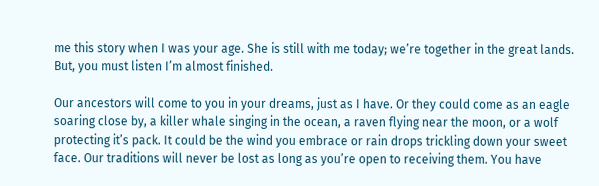me this story when I was your age. She is still with me today; we’re together in the great lands. But, you must listen I’m almost finished.

Our ancestors will come to you in your dreams, just as I have. Or they could come as an eagle soaring close by, a killer whale singing in the ocean, a raven flying near the moon, or a wolf protecting it’s pack. It could be the wind you embrace or rain drops trickling down your sweet face. Our traditions will never be lost as long as you’re open to receiving them. You have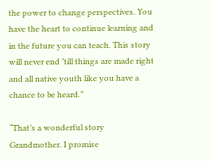the power to change perspectives. You have the heart to continue learning and in the future you can teach. This story will never end ’till things are made right and all native youth like you have a chance to be heard.”

“That’s a wonderful story Grandmother. I promise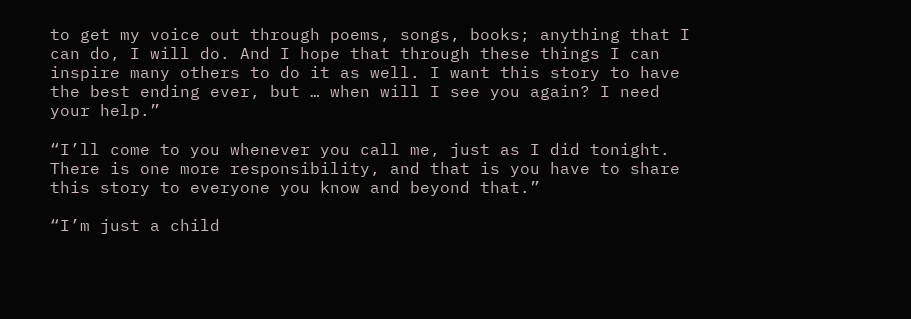to get my voice out through poems, songs, books; anything that I can do, I will do. And I hope that through these things I can inspire many others to do it as well. I want this story to have the best ending ever, but … when will I see you again? I need your help.”

“I’ll come to you whenever you call me, just as I did tonight. There is one more responsibility, and that is you have to share this story to everyone you know and beyond that.”

“I’m just a child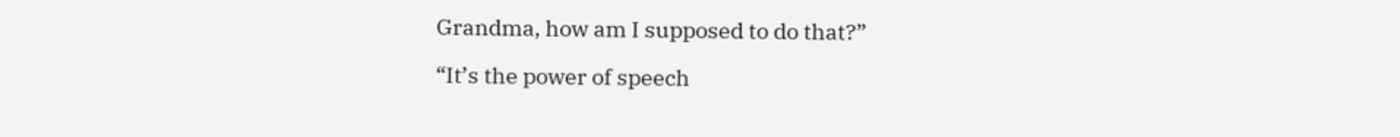Grandma, how am I supposed to do that?”

“It’s the power of speech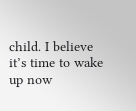child. I believe it’s time to wake up now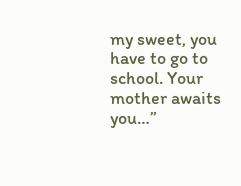my sweet, you have to go to school. Your mother awaits you…”